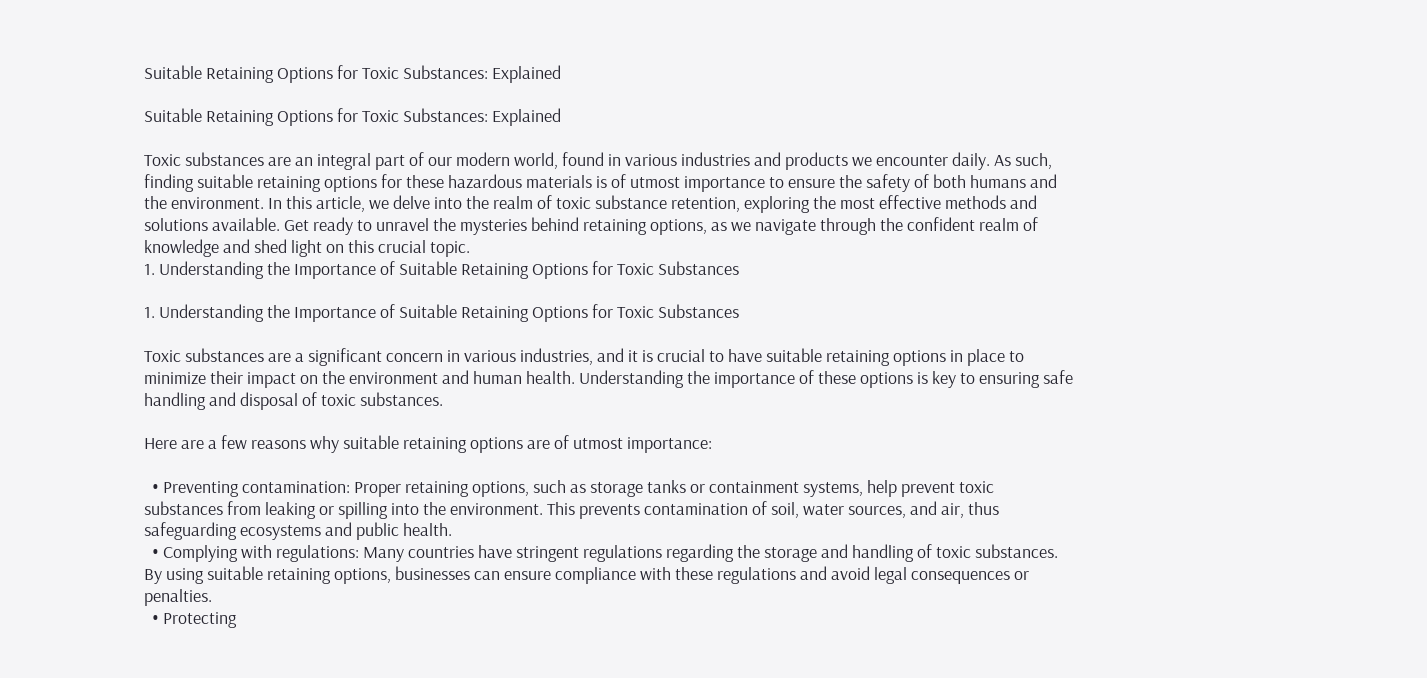Suitable Retaining Options for Toxic Substances: Explained

Suitable Retaining Options for Toxic Substances: Explained

Toxic substances are an integral part of our modern world, found in various industries and products we encounter daily. As such, finding suitable retaining options for these hazardous materials is of utmost importance to ensure the safety of both humans and the environment. In this article, we delve into the realm of toxic substance retention, exploring the most effective methods and solutions available. Get ready to unravel the mysteries behind retaining options, as we navigate through the confident realm of knowledge and shed light on this crucial topic.
1. Understanding the Importance of Suitable Retaining Options for Toxic Substances

1. Understanding the Importance of Suitable Retaining Options for Toxic Substances

Toxic substances are a significant concern in various industries, and it is crucial to have suitable retaining options in place to minimize their impact on the environment and human health. Understanding the importance of these options is key to ensuring safe handling and disposal of toxic substances.

Here are a few reasons why suitable retaining options are of utmost importance:

  • Preventing contamination: Proper retaining options, such as storage tanks or containment systems, help prevent toxic substances from leaking or spilling into the environment. This prevents contamination of soil, water sources, and air, thus safeguarding ecosystems and public health.
  • Complying with regulations: Many countries have stringent regulations regarding the storage and handling of toxic substances. By using suitable retaining options, businesses can ensure compliance with these regulations and avoid legal consequences or penalties.
  • Protecting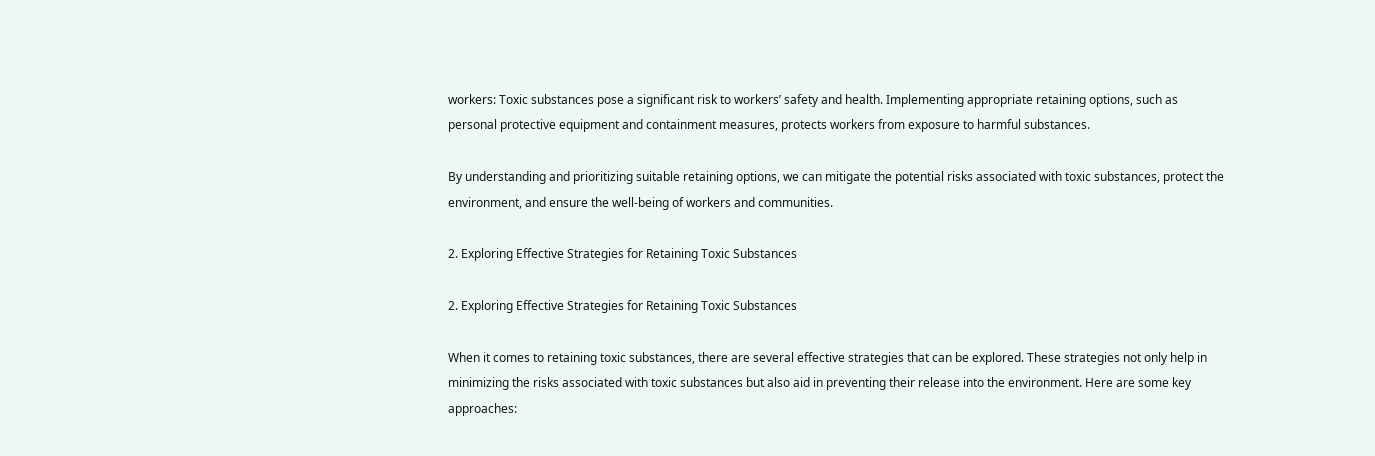workers: Toxic substances pose a significant risk to workers’ safety and health. Implementing appropriate retaining options, such as personal protective equipment and containment measures, protects workers from exposure to harmful substances.

By understanding and prioritizing suitable retaining options, we can mitigate the potential risks associated with toxic substances, protect the environment, and ensure the well-being of workers and communities.

2. Exploring Effective Strategies for Retaining Toxic Substances

2. Exploring Effective Strategies for Retaining Toxic Substances

When it comes to retaining toxic substances, there are several effective strategies that can be explored. These strategies not only help in minimizing the risks associated with toxic substances but also aid in preventing their release into the environment. Here are some key approaches: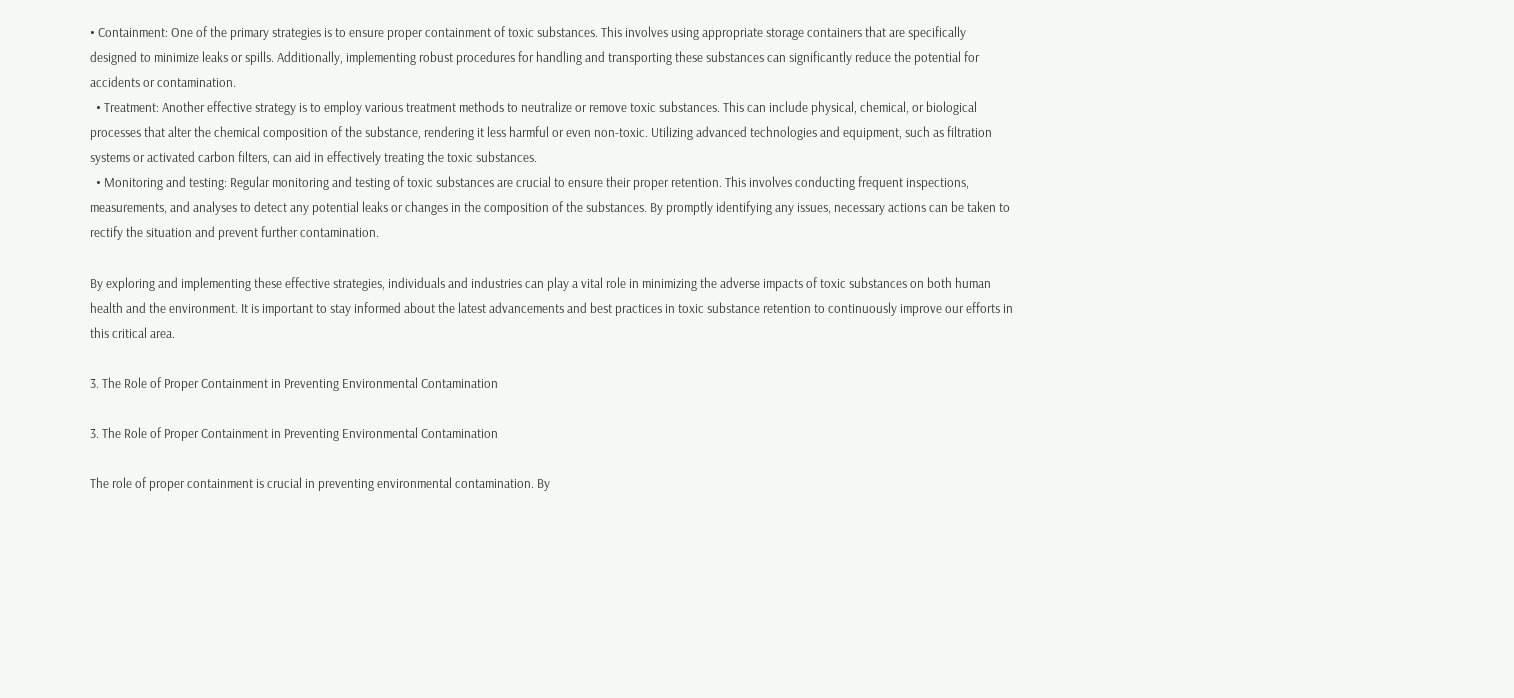• Containment: One of the primary strategies is to ensure proper containment of toxic substances. This involves using appropriate storage containers that are specifically designed to minimize leaks or spills. Additionally, implementing robust procedures for handling and transporting these substances can significantly reduce the potential for accidents or contamination.
  • Treatment: Another effective strategy is to employ various treatment methods to neutralize or remove toxic substances. This can include physical, chemical, or biological processes that alter the chemical composition of the substance, rendering it less harmful or even non-toxic. Utilizing advanced technologies and equipment, such as filtration systems or activated carbon filters, can aid in effectively treating the toxic substances.
  • Monitoring and testing: Regular monitoring and testing of toxic substances are crucial to ensure their proper retention. This involves conducting frequent inspections, measurements, and analyses to detect any potential leaks or changes in the composition of the substances. By promptly identifying any issues, necessary actions can be taken to rectify the situation and prevent further contamination.

By exploring and implementing these effective strategies, individuals and industries can play a vital role in minimizing the adverse impacts of toxic substances on both human health and the environment. It is important to stay informed about the latest advancements and best practices in toxic substance retention to continuously improve our efforts in this critical area.

3. The Role of Proper Containment in Preventing Environmental Contamination

3. The Role of Proper Containment in Preventing Environmental Contamination

The role of proper containment is crucial in preventing environmental contamination. By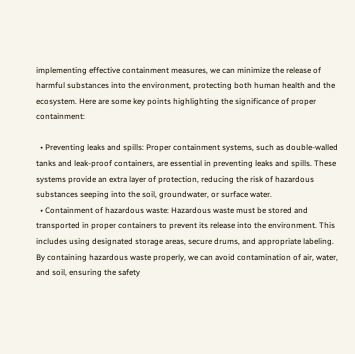implementing effective containment measures, we can minimize the release of harmful substances into the environment, protecting both human health and the ecosystem. Here are some key points highlighting the significance of proper containment:

  • Preventing leaks and spills: Proper containment systems, such as double-walled tanks and leak-proof containers, are essential in preventing leaks and spills. These systems provide an extra layer of protection, reducing the risk of hazardous substances seeping into the soil, groundwater, or surface water.
  • Containment of hazardous waste: Hazardous waste must be stored and transported in proper containers to prevent its release into the environment. This includes using designated storage areas, secure drums, and appropriate labeling. By containing hazardous waste properly, we can avoid contamination of air, water, and soil, ensuring the safety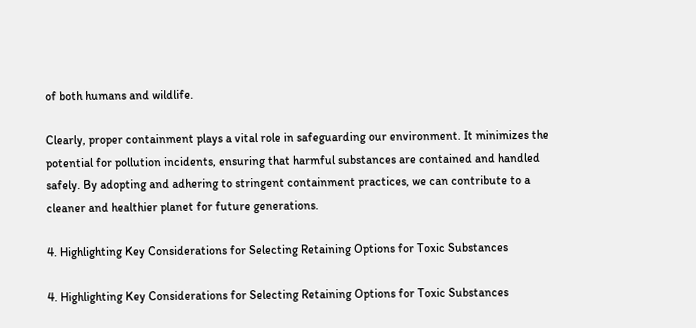of both humans and wildlife.

Clearly, proper containment plays a vital role in safeguarding our environment. It minimizes the potential for pollution incidents, ensuring that harmful substances are contained and handled safely. By adopting and adhering to stringent containment practices, we can contribute to a cleaner and healthier planet for future generations.

4. Highlighting Key Considerations for Selecting Retaining Options for Toxic Substances

4. Highlighting Key Considerations for Selecting Retaining Options for Toxic Substances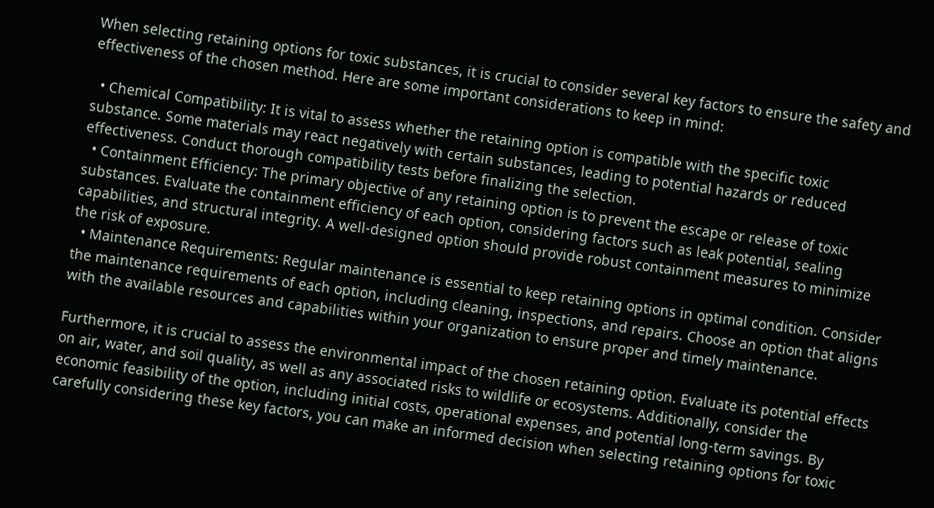When selecting retaining options for toxic substances, it is crucial to consider several key factors to ensure the safety and effectiveness of the chosen method. Here are some important considerations to keep in mind:

  • Chemical Compatibility: It is vital to assess whether the retaining option is compatible with the specific toxic substance. Some materials may react negatively with certain substances, leading to potential hazards or reduced effectiveness. Conduct thorough compatibility tests before finalizing the selection.
  • Containment Efficiency: The primary objective of any retaining option is to prevent the escape or release of toxic substances. Evaluate the containment efficiency of each option, considering factors such as leak potential, sealing capabilities, and structural integrity. A well-designed option should provide robust containment measures to minimize the risk of exposure.
  • Maintenance Requirements: Regular maintenance is essential to keep retaining options in optimal condition. Consider the maintenance requirements of each option, including cleaning, inspections, and repairs. Choose an option that aligns with the available resources and capabilities within your organization to ensure proper and timely maintenance.

Furthermore, it is crucial to assess the environmental impact of the chosen retaining option. Evaluate its potential effects on air, water, and soil quality, as well as any associated risks to wildlife or ecosystems. Additionally, consider the economic feasibility of the option, including initial costs, operational expenses, and potential long-term savings. By carefully considering these key factors, you can make an informed decision when selecting retaining options for toxic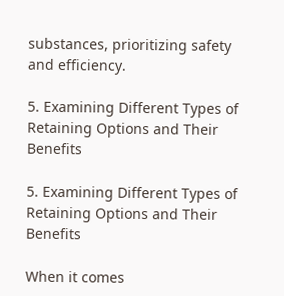substances, prioritizing safety and efficiency.

5. Examining Different Types of Retaining Options and Their Benefits

5. Examining Different Types of Retaining Options and Their Benefits

When it comes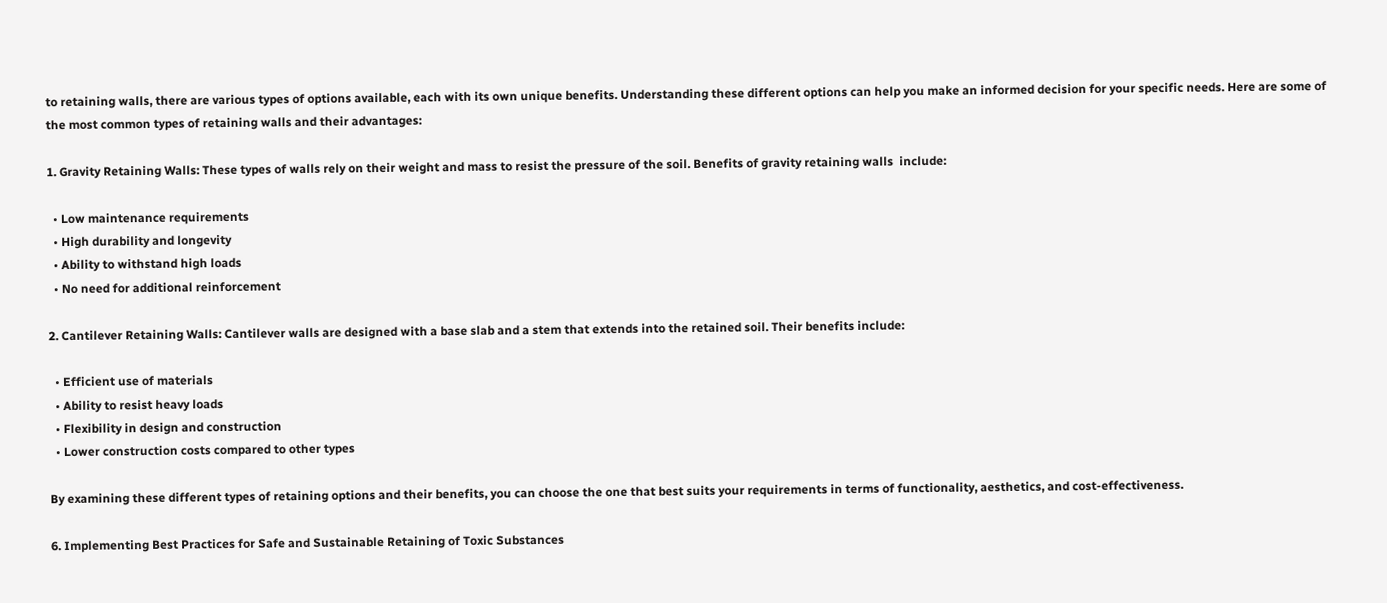to retaining walls, there are various types of options available, each with its own unique benefits. Understanding these different options can help you make an informed decision for your specific needs. Here are some of the most common types of retaining walls and their advantages:

1. Gravity Retaining Walls: These types of walls rely on their weight and mass to resist the pressure of the soil. Benefits of gravity retaining walls  include:

  • Low maintenance requirements
  • High durability and longevity
  • Ability to withstand high loads
  • No need for additional reinforcement

2. Cantilever Retaining Walls: Cantilever walls are designed with a base slab and a stem that extends into the retained soil. Their benefits include:

  • Efficient use of materials
  • Ability to resist heavy loads
  • Flexibility in design and construction
  • Lower construction costs compared to other types

By examining these different types of retaining options and their benefits, you can choose the one that best suits your requirements in terms of functionality, aesthetics, and cost-effectiveness.

6. Implementing Best Practices for Safe and Sustainable Retaining of Toxic Substances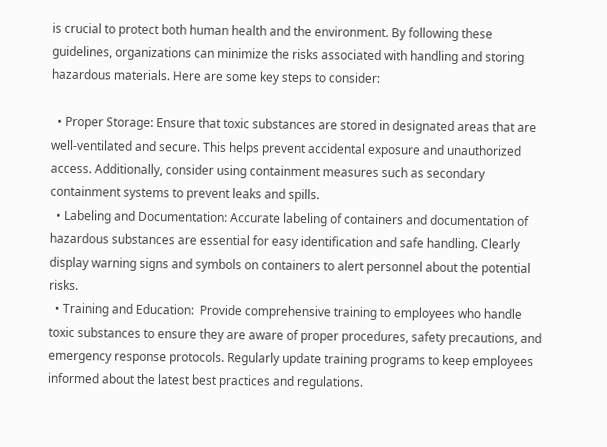is crucial to protect both human health and the environment. By following these guidelines, organizations can minimize the risks associated with handling and storing hazardous materials. Here are some key steps to consider:

  • Proper Storage: Ensure that toxic substances are stored in designated areas that are well-ventilated and secure. This helps prevent accidental exposure and unauthorized access. Additionally, consider using containment measures such as secondary containment systems to prevent leaks and spills.
  • Labeling and Documentation: Accurate labeling of containers and documentation of hazardous substances are essential for easy identification and safe handling. Clearly display warning signs and symbols on containers to alert personnel about the potential risks.
  • Training and Education:  Provide comprehensive training to employees who handle toxic substances to ensure they are aware of proper procedures, safety precautions, and emergency response protocols. Regularly update training programs to keep employees informed about the latest best practices and regulations.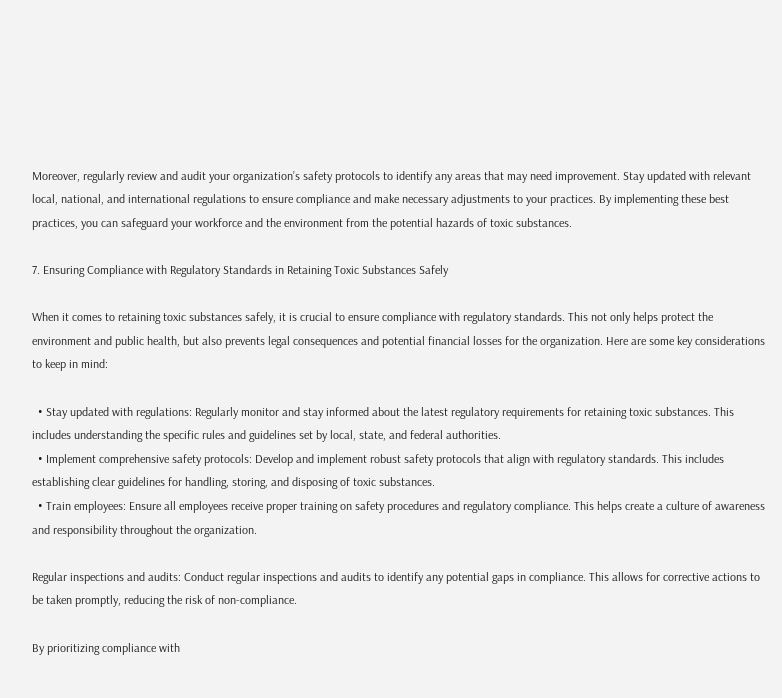Moreover, regularly review and audit your organization’s safety protocols to identify any areas that may need improvement. Stay updated with relevant local, national, and international regulations to ensure compliance and make necessary adjustments to your practices. By implementing these best practices, you can safeguard your workforce and the environment from the potential hazards of toxic substances.

7. Ensuring Compliance with Regulatory Standards in Retaining Toxic Substances Safely

When it comes to retaining toxic substances safely, it is crucial to ensure compliance with regulatory standards. This not only helps protect the environment and public health, but also prevents legal consequences and potential financial losses for the organization. Here are some key considerations to keep in mind:

  • Stay updated with regulations: Regularly monitor and stay informed about the latest regulatory requirements for retaining toxic substances. This includes understanding the specific rules and guidelines set by local, state, and federal authorities.
  • Implement comprehensive safety protocols: Develop and implement robust safety protocols that align with regulatory standards. This includes establishing clear guidelines for handling, storing, and disposing of toxic substances.
  • Train employees: Ensure all employees receive proper training on safety procedures and regulatory compliance. This helps create a culture of awareness and responsibility throughout the organization.

Regular inspections and audits: Conduct regular inspections and audits to identify any potential gaps in compliance. This allows for corrective actions to be taken promptly, reducing the risk of non-compliance.

By prioritizing compliance with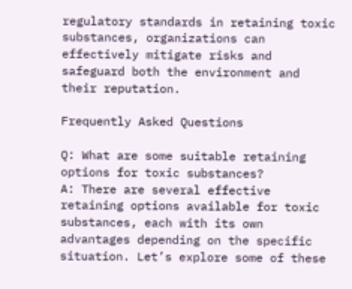regulatory standards in retaining toxic substances, organizations can effectively mitigate risks and safeguard both the environment and their reputation.

Frequently Asked Questions

Q: What are some suitable retaining options for toxic substances?
A: There are several effective retaining options available for toxic substances, each with its own advantages depending on the specific situation. Let’s explore some of these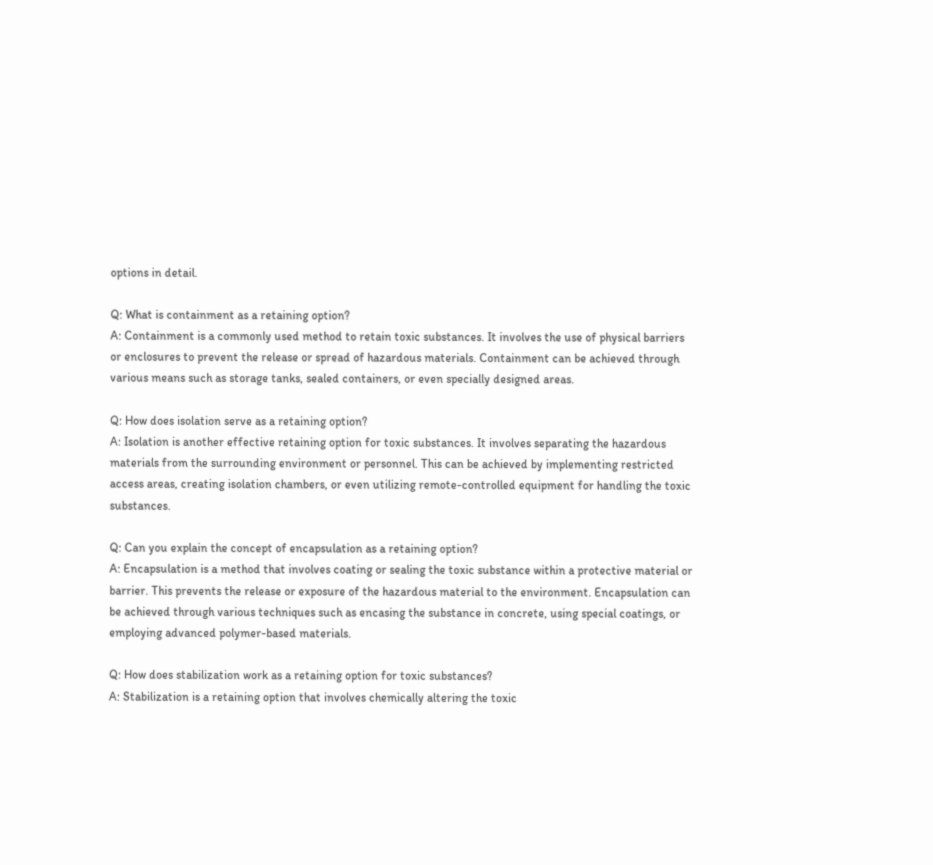options in detail.

Q: What is containment as a retaining option?
A: Containment is a commonly used method to retain toxic substances. It involves the use of physical barriers or enclosures to prevent the release or spread of hazardous materials. Containment can be achieved through various means such as storage tanks, sealed containers, or even specially designed areas.

Q: How does isolation serve as a retaining option?
A: Isolation is another effective retaining option for toxic substances. It involves separating the hazardous materials from the surrounding environment or personnel. This can be achieved by implementing restricted access areas, creating isolation chambers, or even utilizing remote-controlled equipment for handling the toxic substances.

Q: Can you explain the concept of encapsulation as a retaining option?
A: Encapsulation is a method that involves coating or sealing the toxic substance within a protective material or barrier. This prevents the release or exposure of the hazardous material to the environment. Encapsulation can be achieved through various techniques such as encasing the substance in concrete, using special coatings, or employing advanced polymer-based materials.

Q: How does stabilization work as a retaining option for toxic substances?
A: Stabilization is a retaining option that involves chemically altering the toxic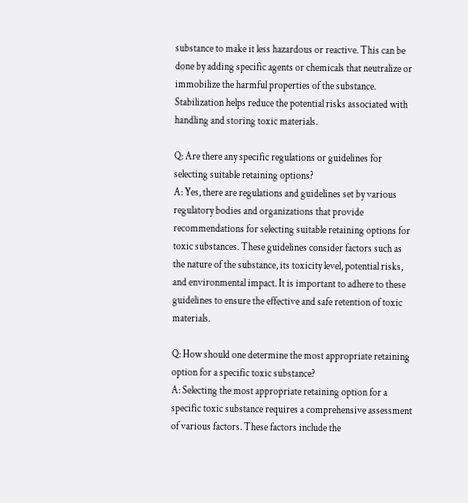substance to make it less hazardous or reactive. This can be done by adding specific agents or chemicals that neutralize or immobilize the harmful properties of the substance. Stabilization helps reduce the potential risks associated with handling and storing toxic materials.

Q: Are there any specific regulations or guidelines for selecting suitable retaining options?
A: Yes, there are regulations and guidelines set by various regulatory bodies and organizations that provide recommendations for selecting suitable retaining options for toxic substances. These guidelines consider factors such as the nature of the substance, its toxicity level, potential risks, and environmental impact. It is important to adhere to these guidelines to ensure the effective and safe retention of toxic materials.

Q: How should one determine the most appropriate retaining option for a specific toxic substance?
A: Selecting the most appropriate retaining option for a specific toxic substance requires a comprehensive assessment of various factors. These factors include the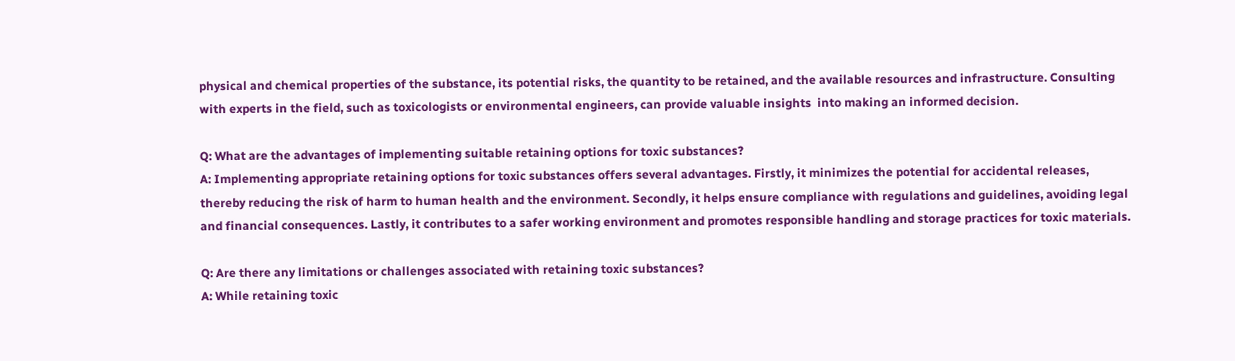physical and chemical properties of the substance, its potential risks, the quantity to be retained, and the available resources and infrastructure. Consulting with experts in the field, such as toxicologists or environmental engineers, can provide valuable insights  into making an informed decision.

Q: What are the advantages of implementing suitable retaining options for toxic substances?
A: Implementing appropriate retaining options for toxic substances offers several advantages. Firstly, it minimizes the potential for accidental releases, thereby reducing the risk of harm to human health and the environment. Secondly, it helps ensure compliance with regulations and guidelines, avoiding legal and financial consequences. Lastly, it contributes to a safer working environment and promotes responsible handling and storage practices for toxic materials.

Q: Are there any limitations or challenges associated with retaining toxic substances?
A: While retaining toxic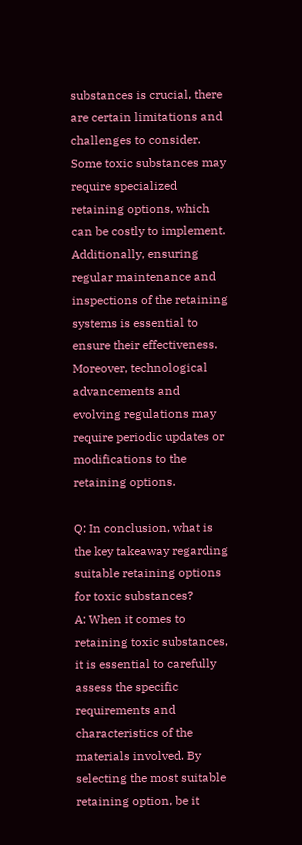substances is crucial, there are certain limitations and challenges to consider. Some toxic substances may require specialized retaining options, which can be costly to implement. Additionally, ensuring regular maintenance and inspections of the retaining systems is essential to ensure their effectiveness. Moreover, technological advancements and evolving regulations may require periodic updates or modifications to the retaining options.

Q: In conclusion, what is the key takeaway regarding suitable retaining options for toxic substances?
A: When it comes to retaining toxic substances, it is essential to carefully assess the specific requirements and characteristics of the materials involved. By selecting the most suitable retaining option, be it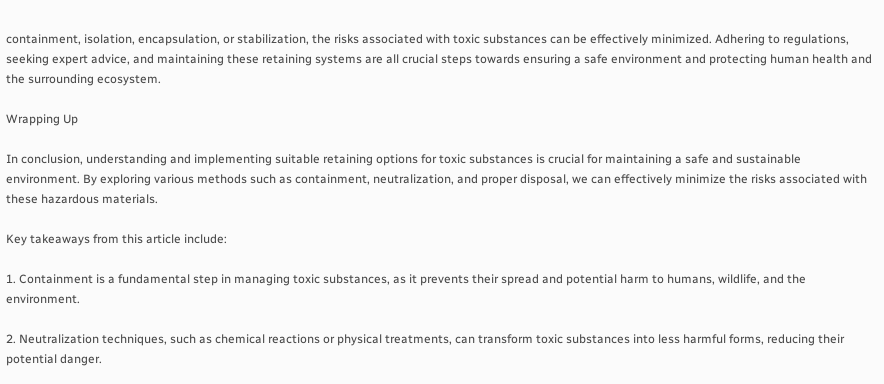containment, isolation, encapsulation, or stabilization, the risks associated with toxic substances can be effectively minimized. Adhering to regulations, seeking expert advice, and maintaining these retaining systems are all crucial steps towards ensuring a safe environment and protecting human health and the surrounding ecosystem.

Wrapping Up

In conclusion, understanding and implementing suitable retaining options for toxic substances is crucial for maintaining a safe and sustainable environment. By exploring various methods such as containment, neutralization, and proper disposal, we can effectively minimize the risks associated with these hazardous materials.

Key takeaways from this article include:

1. Containment is a fundamental step in managing toxic substances, as it prevents their spread and potential harm to humans, wildlife, and the environment.

2. Neutralization techniques, such as chemical reactions or physical treatments, can transform toxic substances into less harmful forms, reducing their potential danger.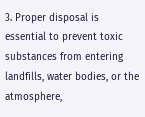3. Proper disposal is essential to prevent toxic substances from entering landfills, water bodies, or the atmosphere,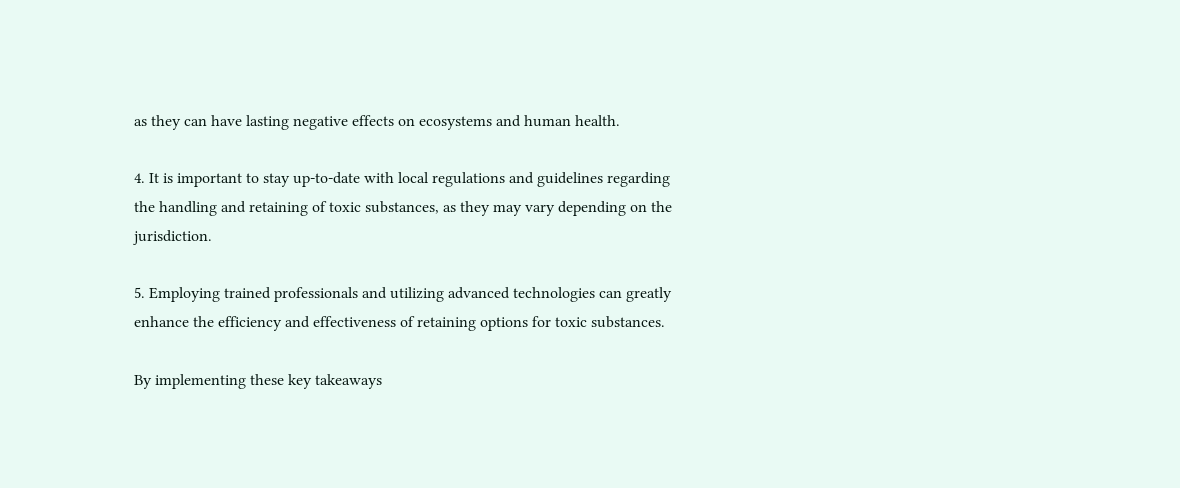as they can have lasting negative effects on ecosystems and human health.

4. It is important to stay up-to-date with local regulations and guidelines regarding the handling and retaining of toxic substances, as they may vary depending on the jurisdiction.

5. Employing trained professionals and utilizing advanced technologies can greatly enhance the efficiency and effectiveness of retaining options for toxic substances.

By implementing these key takeaways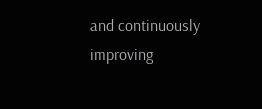and continuously improving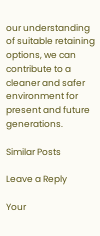our understanding of suitable retaining options, we can contribute to a cleaner and safer environment for present and future generations.

Similar Posts

Leave a Reply

Your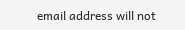email address will not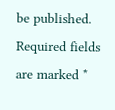be published. Required fields are marked *